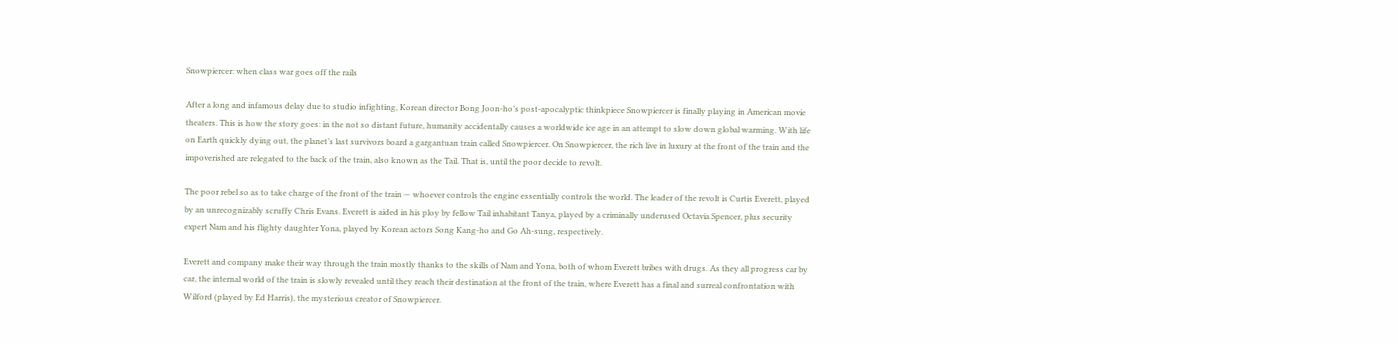Snowpiercer: when class war goes off the rails

After a long and infamous delay due to studio infighting, Korean director Bong Joon-ho’s post-apocalyptic thinkpiece Snowpiercer is finally playing in American movie theaters. This is how the story goes: in the not so distant future, humanity accidentally causes a worldwide ice age in an attempt to slow down global warming. With life on Earth quickly dying out, the planet’s last survivors board a gargantuan train called Snowpiercer. On Snowpiercer, the rich live in luxury at the front of the train and the impoverished are relegated to the back of the train, also known as the Tail. That is, until the poor decide to revolt.

The poor rebel so as to take charge of the front of the train — whoever controls the engine essentially controls the world. The leader of the revolt is Curtis Everett, played by an unrecognizably scruffy Chris Evans. Everett is aided in his ploy by fellow Tail inhabitant Tanya, played by a criminally underused Octavia Spencer, plus security expert Nam and his flighty daughter Yona, played by Korean actors Song Kang-ho and Go Ah-sung, respectively.

Everett and company make their way through the train mostly thanks to the skills of Nam and Yona, both of whom Everett bribes with drugs. As they all progress car by car, the internal world of the train is slowly revealed until they reach their destination at the front of the train, where Everett has a final and surreal confrontation with Wilford (played by Ed Harris), the mysterious creator of Snowpiercer.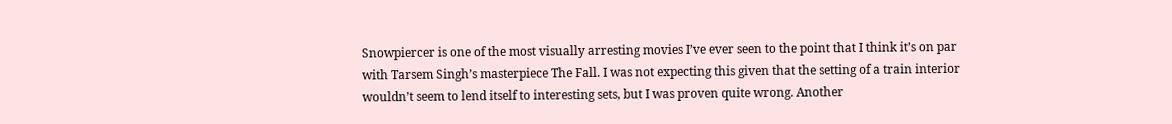Snowpiercer is one of the most visually arresting movies I’ve ever seen to the point that I think it’s on par with Tarsem Singh’s masterpiece The Fall. I was not expecting this given that the setting of a train interior wouldn’t seem to lend itself to interesting sets, but I was proven quite wrong. Another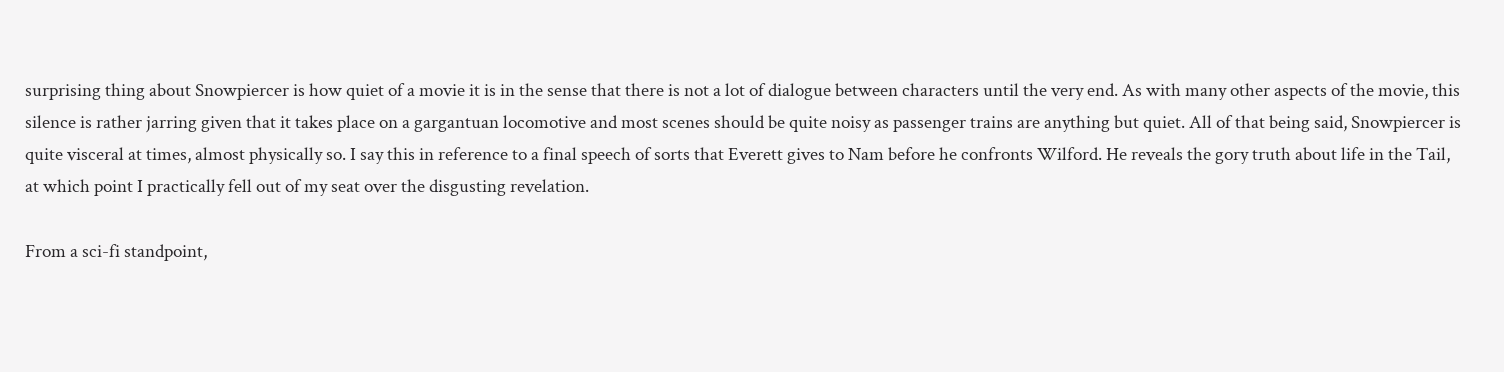surprising thing about Snowpiercer is how quiet of a movie it is in the sense that there is not a lot of dialogue between characters until the very end. As with many other aspects of the movie, this silence is rather jarring given that it takes place on a gargantuan locomotive and most scenes should be quite noisy as passenger trains are anything but quiet. All of that being said, Snowpiercer is quite visceral at times, almost physically so. I say this in reference to a final speech of sorts that Everett gives to Nam before he confronts Wilford. He reveals the gory truth about life in the Tail, at which point I practically fell out of my seat over the disgusting revelation.

From a sci-fi standpoint,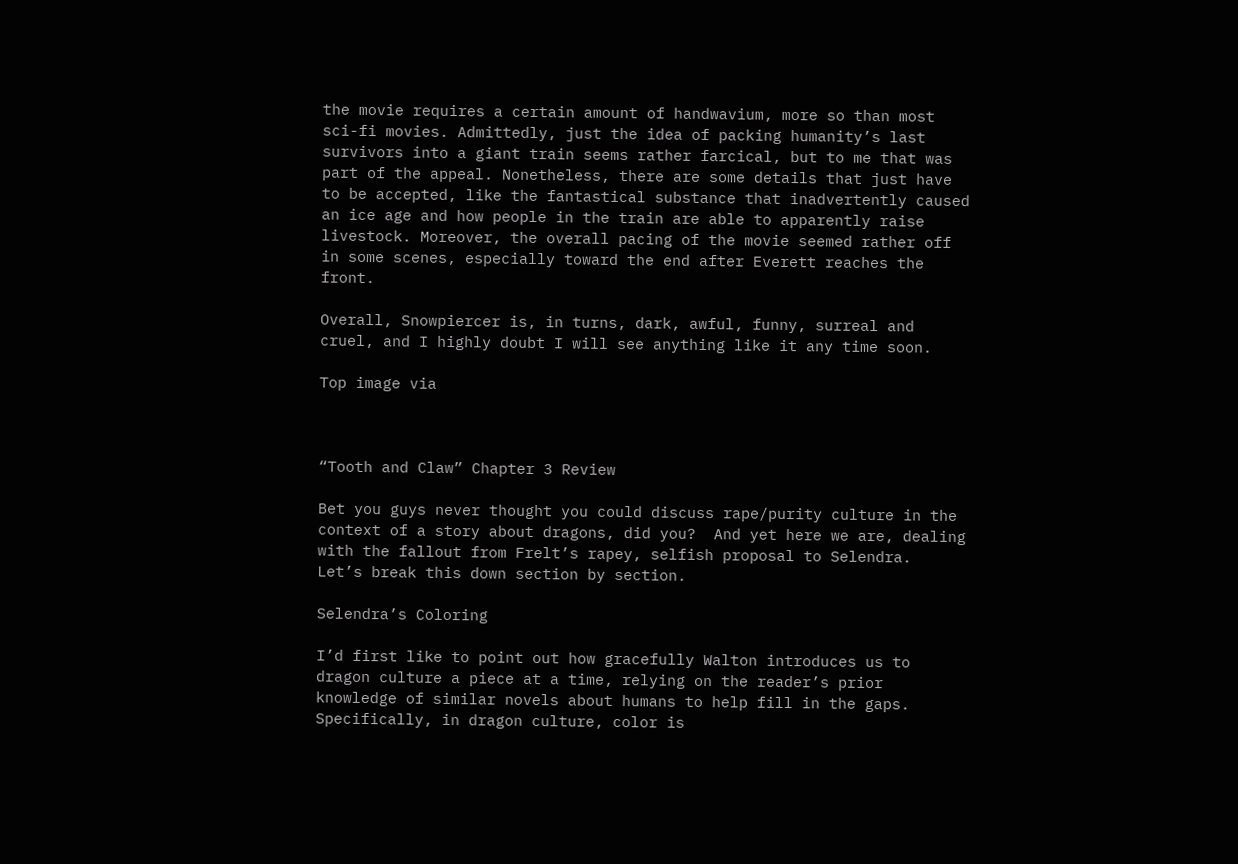the movie requires a certain amount of handwavium, more so than most sci-fi movies. Admittedly, just the idea of packing humanity’s last survivors into a giant train seems rather farcical, but to me that was part of the appeal. Nonetheless, there are some details that just have to be accepted, like the fantastical substance that inadvertently caused an ice age and how people in the train are able to apparently raise livestock. Moreover, the overall pacing of the movie seemed rather off in some scenes, especially toward the end after Everett reaches the front.

Overall, Snowpiercer is, in turns, dark, awful, funny, surreal and cruel, and I highly doubt I will see anything like it any time soon.

Top image via



“Tooth and Claw” Chapter 3 Review

Bet you guys never thought you could discuss rape/purity culture in the context of a story about dragons, did you?  And yet here we are, dealing with the fallout from Frelt’s rapey, selfish proposal to Selendra.  Let’s break this down section by section.

Selendra’s Coloring

I’d first like to point out how gracefully Walton introduces us to dragon culture a piece at a time, relying on the reader’s prior knowledge of similar novels about humans to help fill in the gaps.  Specifically, in dragon culture, color is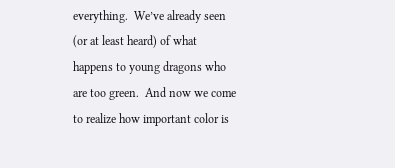everything.  We’ve already seen (or at least heard) of what happens to young dragons who are too green.  And now we come to realize how important color is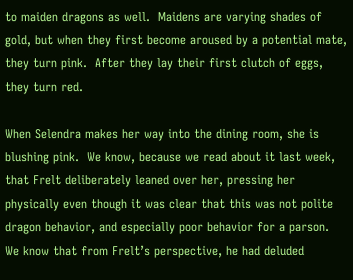to maiden dragons as well.  Maidens are varying shades of gold, but when they first become aroused by a potential mate, they turn pink.  After they lay their first clutch of eggs, they turn red.

When Selendra makes her way into the dining room, she is blushing pink.  We know, because we read about it last week, that Frelt deliberately leaned over her, pressing her physically even though it was clear that this was not polite dragon behavior, and especially poor behavior for a parson.  We know that from Frelt’s perspective, he had deluded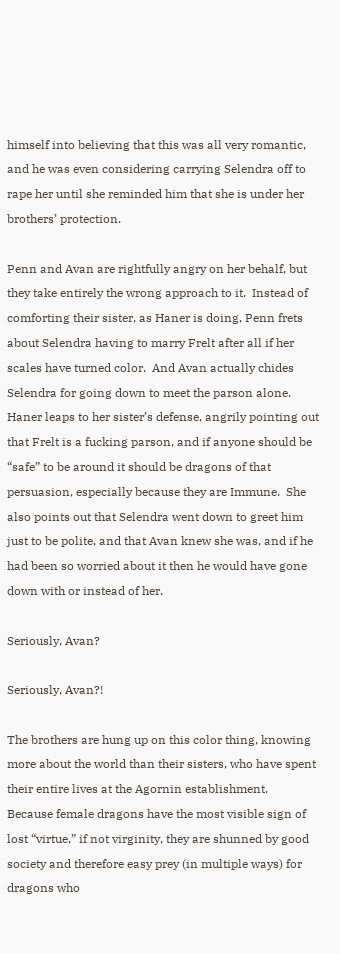himself into believing that this was all very romantic, and he was even considering carrying Selendra off to rape her until she reminded him that she is under her brothers’ protection.

Penn and Avan are rightfully angry on her behalf, but they take entirely the wrong approach to it.  Instead of comforting their sister, as Haner is doing, Penn frets about Selendra having to marry Frelt after all if her scales have turned color.  And Avan actually chides Selendra for going down to meet the parson alone.  Haner leaps to her sister’s defense, angrily pointing out that Frelt is a fucking parson, and if anyone should be “safe” to be around it should be dragons of that persuasion, especially because they are Immune.  She also points out that Selendra went down to greet him just to be polite, and that Avan knew she was, and if he had been so worried about it then he would have gone down with or instead of her.

Seriously, Avan?

Seriously, Avan?!

The brothers are hung up on this color thing, knowing more about the world than their sisters, who have spent their entire lives at the Agornin establishment.  Because female dragons have the most visible sign of lost “virtue,” if not virginity, they are shunned by good society and therefore easy prey (in multiple ways) for dragons who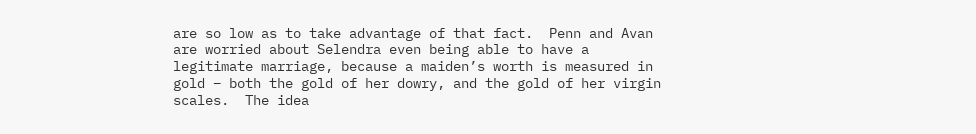are so low as to take advantage of that fact.  Penn and Avan are worried about Selendra even being able to have a legitimate marriage, because a maiden’s worth is measured in gold – both the gold of her dowry, and the gold of her virgin scales.  The idea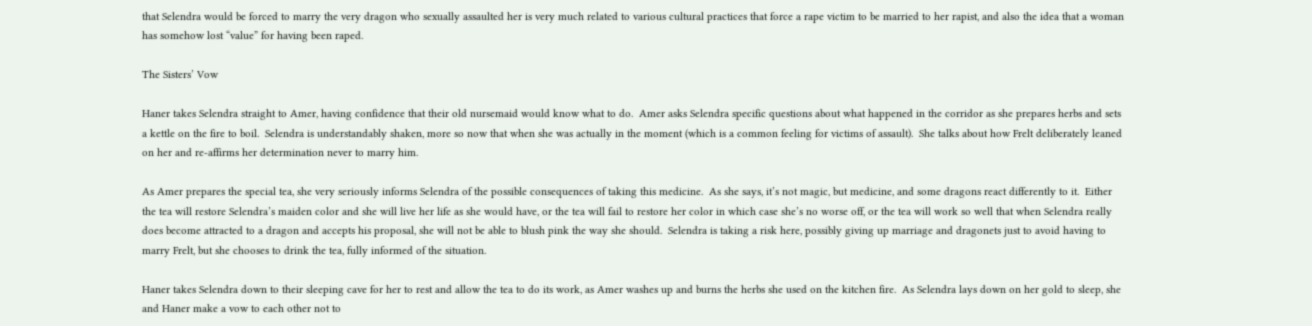that Selendra would be forced to marry the very dragon who sexually assaulted her is very much related to various cultural practices that force a rape victim to be married to her rapist, and also the idea that a woman has somehow lost “value” for having been raped.

The Sisters’ Vow

Haner takes Selendra straight to Amer, having confidence that their old nursemaid would know what to do.  Amer asks Selendra specific questions about what happened in the corridor as she prepares herbs and sets a kettle on the fire to boil.  Selendra is understandably shaken, more so now that when she was actually in the moment (which is a common feeling for victims of assault).  She talks about how Frelt deliberately leaned on her and re-affirms her determination never to marry him.

As Amer prepares the special tea, she very seriously informs Selendra of the possible consequences of taking this medicine.  As she says, it’s not magic, but medicine, and some dragons react differently to it.  Either the tea will restore Selendra’s maiden color and she will live her life as she would have, or the tea will fail to restore her color in which case she’s no worse off, or the tea will work so well that when Selendra really does become attracted to a dragon and accepts his proposal, she will not be able to blush pink the way she should.  Selendra is taking a risk here, possibly giving up marriage and dragonets just to avoid having to marry Frelt, but she chooses to drink the tea, fully informed of the situation.

Haner takes Selendra down to their sleeping cave for her to rest and allow the tea to do its work, as Amer washes up and burns the herbs she used on the kitchen fire.  As Selendra lays down on her gold to sleep, she and Haner make a vow to each other not to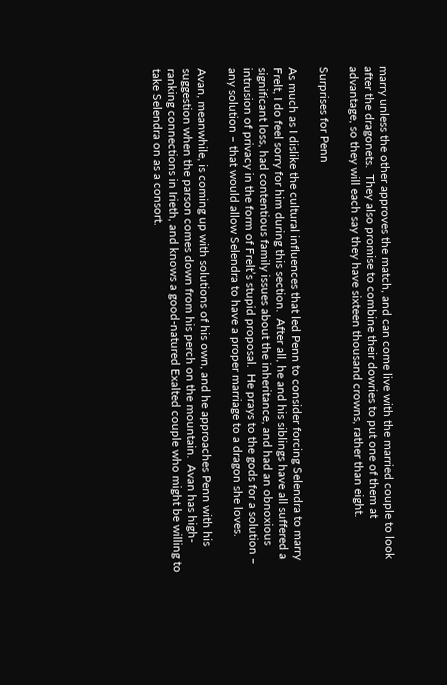marry unless the other approves the match, and can come live with the married couple to look after the dragonets.  They also promise to combine their dowries to put one of them at advantage, so they will each say they have sixteen thousand crowns, rather than eight.

Surprises for Penn

As much as I dislike the cultural influences that led Penn to consider forcing Selendra to marry Frelt, I do feel sorry for him during this section.  After all, he and his siblings have all suffered a significant loss, had contentious family issues about the inheritance, and had an obnoxious intrusion of privacy in the form of Frelt’s stupid proposal.  He prays to the gods for a solution – any solution – that would allow Selendra to have a proper marriage to a dragon she loves.

Avan, meanwhile, is coming up with solutions of his own, and he approaches Penn with his suggestion when the parson comes down from his perch on the mountain.  Avan has high-ranking connections in Irieth, and knows a good-natured Exalted couple who might be willing to take Selendra on as a consort.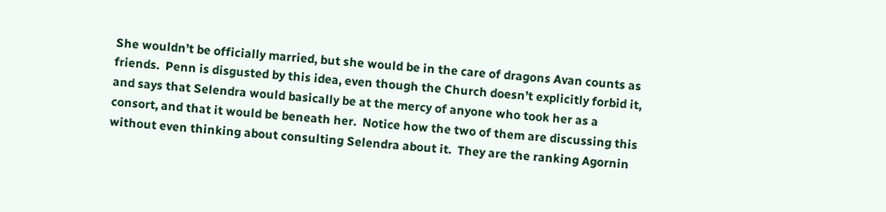She wouldn’t be officially married, but she would be in the care of dragons Avan counts as friends.  Penn is disgusted by this idea, even though the Church doesn’t explicitly forbid it, and says that Selendra would basically be at the mercy of anyone who took her as a consort, and that it would be beneath her.  Notice how the two of them are discussing this without even thinking about consulting Selendra about it.  They are the ranking Agornin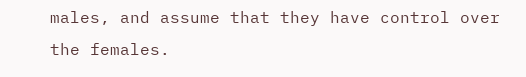males, and assume that they have control over the females.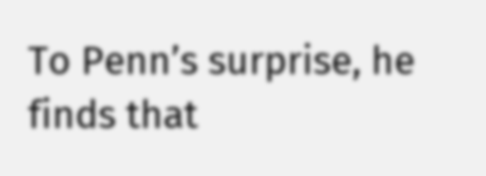To Penn’s surprise, he finds that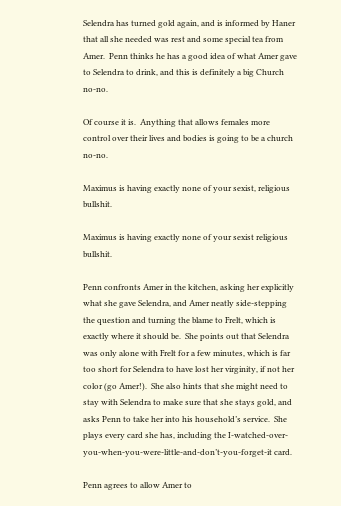Selendra has turned gold again, and is informed by Haner that all she needed was rest and some special tea from Amer.  Penn thinks he has a good idea of what Amer gave to Selendra to drink, and this is definitely a big Church no-no.

Of course it is.  Anything that allows females more control over their lives and bodies is going to be a church no-no.

Maximus is having exactly none of your sexist, religious bullshit.

Maximus is having exactly none of your sexist religious bullshit.

Penn confronts Amer in the kitchen, asking her explicitly what she gave Selendra, and Amer neatly side-stepping the question and turning the blame to Frelt, which is exactly where it should be.  She points out that Selendra was only alone with Frelt for a few minutes, which is far too short for Selendra to have lost her virginity, if not her color (go Amer!).  She also hints that she might need to stay with Selendra to make sure that she stays gold, and asks Penn to take her into his household’s service.  She plays every card she has, including the I-watched-over-you-when-you-were-little-and-don’t-you-forget-it card.

Penn agrees to allow Amer to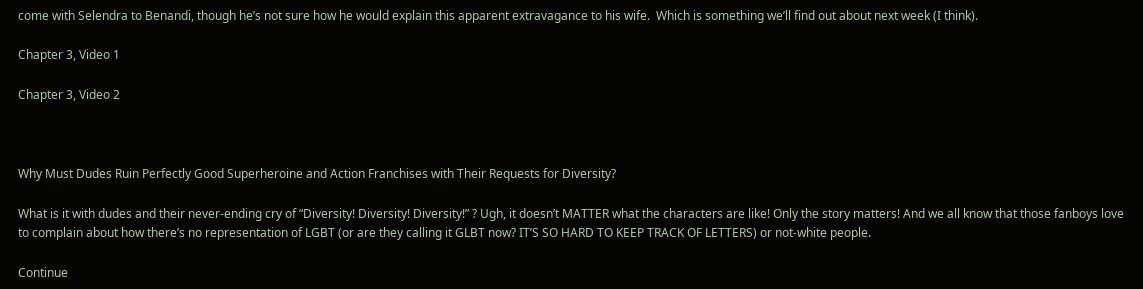come with Selendra to Benandi, though he’s not sure how he would explain this apparent extravagance to his wife.  Which is something we’ll find out about next week (I think).

Chapter 3, Video 1

Chapter 3, Video 2



Why Must Dudes Ruin Perfectly Good Superheroine and Action Franchises with Their Requests for Diversity?

What is it with dudes and their never-ending cry of “Diversity! Diversity! Diversity!” ? Ugh, it doesn’t MATTER what the characters are like! Only the story matters! And we all know that those fanboys love to complain about how there’s no representation of LGBT (or are they calling it GLBT now? IT’S SO HARD TO KEEP TRACK OF LETTERS) or not-white people.

Continue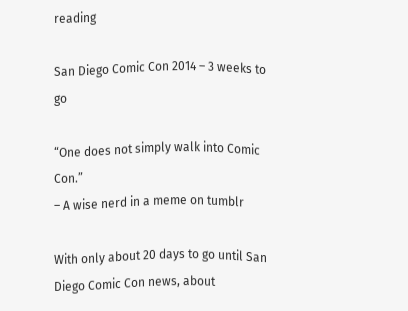reading

San Diego Comic Con 2014 – 3 weeks to go

“One does not simply walk into Comic Con.”
– A wise nerd in a meme on tumblr

With only about 20 days to go until San Diego Comic Con news, about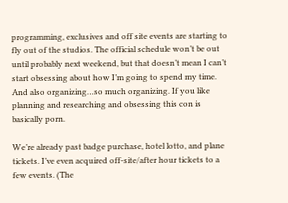programming, exclusives and off site events are starting to fly out of the studios. The official schedule won’t be out until probably next weekend, but that doesn’t mean I can’t start obsessing about how I’m going to spend my time. And also organizing…so much organizing. If you like planning and researching and obsessing this con is basically porn.

We’re already past badge purchase, hotel lotto, and plane tickets. I’ve even acquired off-site/after hour tickets to a few events. (The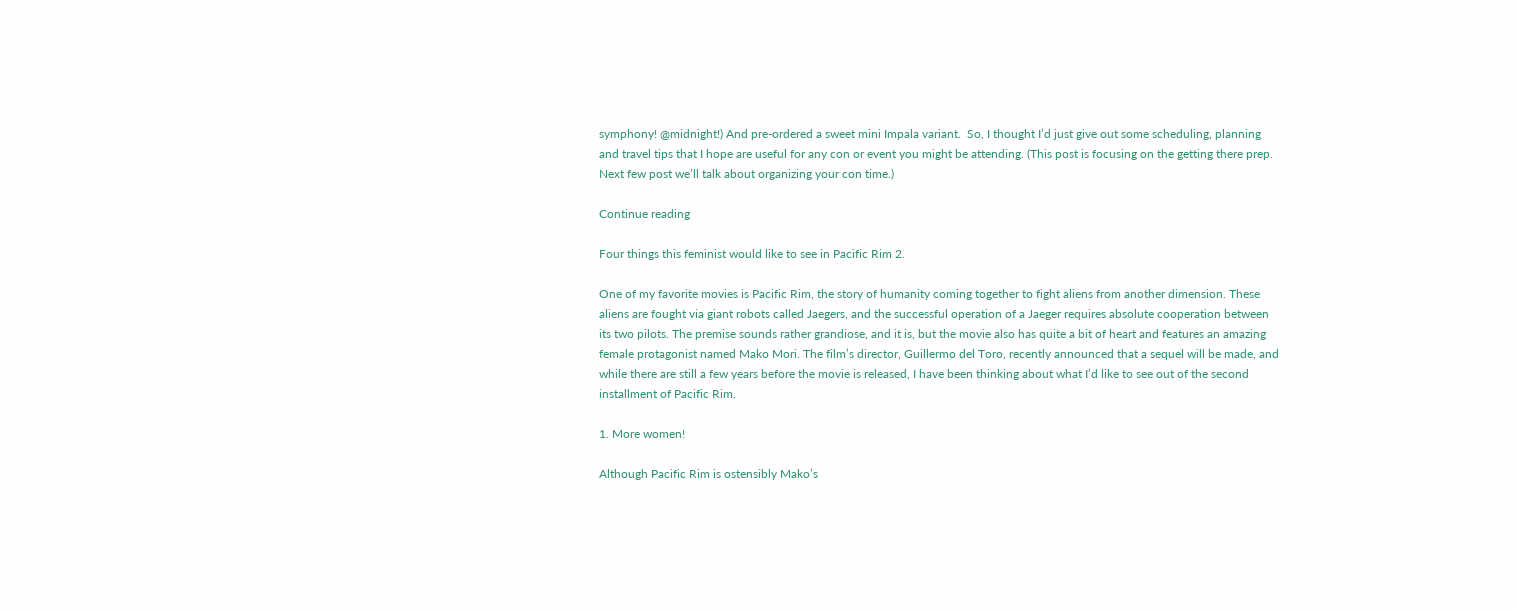symphony! @midnight!) And pre-ordered a sweet mini Impala variant.  So, I thought I’d just give out some scheduling, planning and travel tips that I hope are useful for any con or event you might be attending. (This post is focusing on the getting there prep. Next few post we’ll talk about organizing your con time.)

Continue reading

Four things this feminist would like to see in Pacific Rim 2.

One of my favorite movies is Pacific Rim, the story of humanity coming together to fight aliens from another dimension. These aliens are fought via giant robots called Jaegers, and the successful operation of a Jaeger requires absolute cooperation between its two pilots. The premise sounds rather grandiose, and it is, but the movie also has quite a bit of heart and features an amazing female protagonist named Mako Mori. The film’s director, Guillermo del Toro, recently announced that a sequel will be made, and while there are still a few years before the movie is released, I have been thinking about what I’d like to see out of the second installment of Pacific Rim.

1. More women!

Although Pacific Rim is ostensibly Mako’s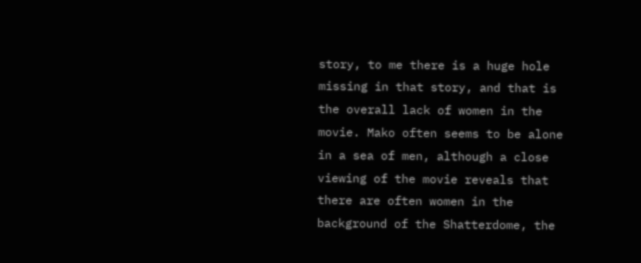story, to me there is a huge hole missing in that story, and that is the overall lack of women in the movie. Mako often seems to be alone in a sea of men, although a close viewing of the movie reveals that there are often women in the background of the Shatterdome, the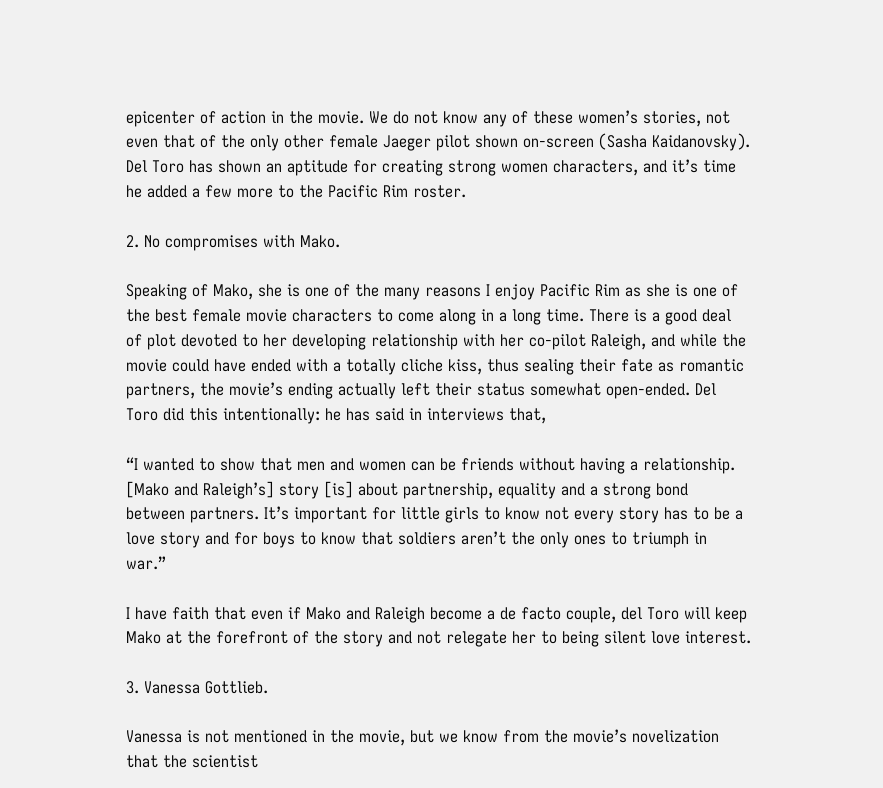epicenter of action in the movie. We do not know any of these women’s stories, not even that of the only other female Jaeger pilot shown on-screen (Sasha Kaidanovsky). Del Toro has shown an aptitude for creating strong women characters, and it’s time he added a few more to the Pacific Rim roster.

2. No compromises with Mako.

Speaking of Mako, she is one of the many reasons I enjoy Pacific Rim as she is one of the best female movie characters to come along in a long time. There is a good deal of plot devoted to her developing relationship with her co-pilot Raleigh, and while the movie could have ended with a totally cliche kiss, thus sealing their fate as romantic partners, the movie’s ending actually left their status somewhat open-ended. Del Toro did this intentionally: he has said in interviews that,

“I wanted to show that men and women can be friends without having a relationship. [Mako and Raleigh’s] story [is] about partnership, equality and a strong bond between partners. It’s important for little girls to know not every story has to be a love story and for boys to know that soldiers aren’t the only ones to triumph in war.”

I have faith that even if Mako and Raleigh become a de facto couple, del Toro will keep Mako at the forefront of the story and not relegate her to being silent love interest.

3. Vanessa Gottlieb.

Vanessa is not mentioned in the movie, but we know from the movie’s novelization that the scientist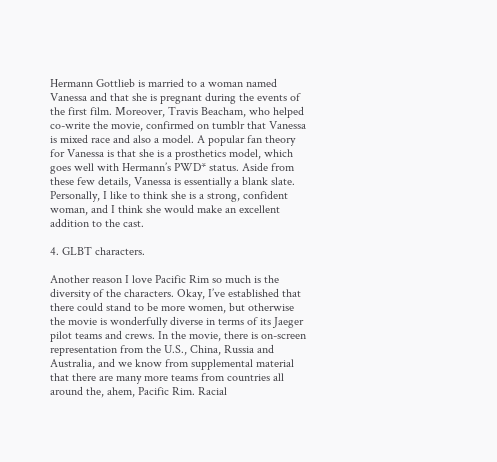Hermann Gottlieb is married to a woman named Vanessa and that she is pregnant during the events of the first film. Moreover, Travis Beacham, who helped co-write the movie, confirmed on tumblr that Vanessa is mixed race and also a model. A popular fan theory for Vanessa is that she is a prosthetics model, which goes well with Hermann’s PWD* status. Aside from these few details, Vanessa is essentially a blank slate. Personally, I like to think she is a strong, confident woman, and I think she would make an excellent addition to the cast.

4. GLBT characters.

Another reason I love Pacific Rim so much is the diversity of the characters. Okay, I’ve established that there could stand to be more women, but otherwise the movie is wonderfully diverse in terms of its Jaeger pilot teams and crews. In the movie, there is on-screen representation from the U.S., China, Russia and Australia, and we know from supplemental material that there are many more teams from countries all around the, ahem, Pacific Rim. Racial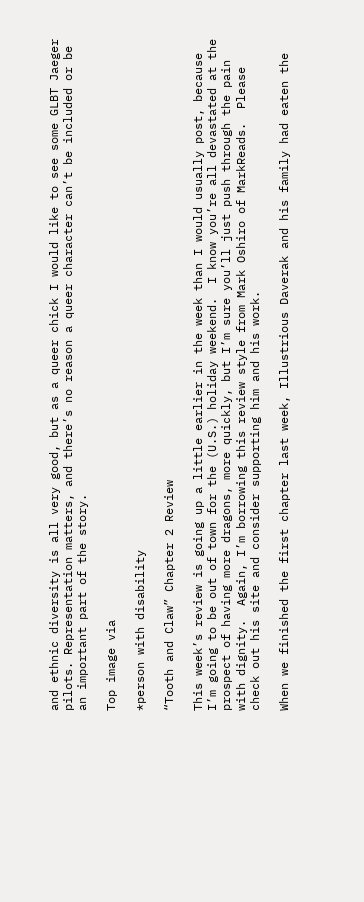and ethnic diversity is all very good, but as a queer chick I would like to see some GLBT Jaeger pilots. Representation matters, and there’s no reason a queer character can’t be included or be an important part of the story.

Top image via

*person with disability

“Tooth and Claw” Chapter 2 Review

This week’s review is going up a little earlier in the week than I would usually post, because I’m going to be out of town for the (U.S.) holiday weekend.  I know you’re all devastated at the prospect of having more dragons, more quickly, but I’m sure you’ll just push through the pain with dignity.  Again, I’m borrowing this review style from Mark Oshiro of MarkReads.  Please check out his site and consider supporting him and his work.

When we finished the first chapter last week, Illustrious Daverak and his family had eaten the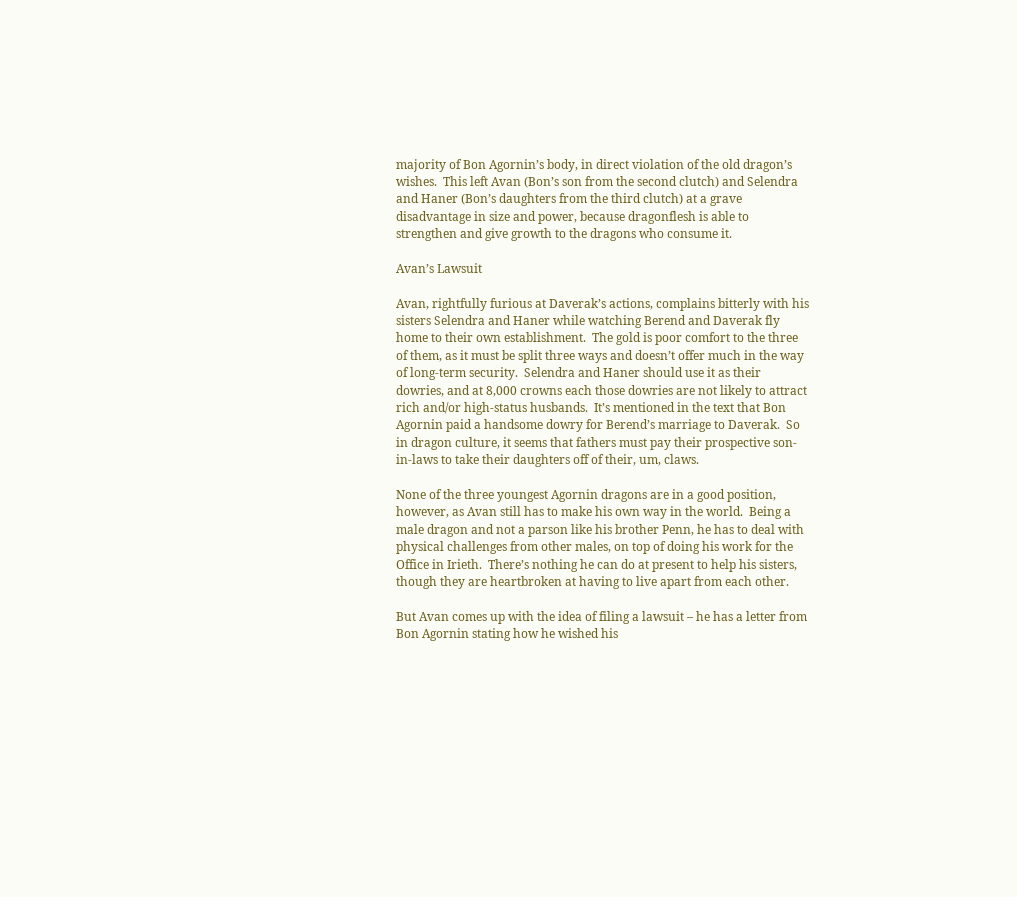majority of Bon Agornin’s body, in direct violation of the old dragon’s wishes.  This left Avan (Bon’s son from the second clutch) and Selendra and Haner (Bon’s daughters from the third clutch) at a grave disadvantage in size and power, because dragonflesh is able to strengthen and give growth to the dragons who consume it.

Avan’s Lawsuit

Avan, rightfully furious at Daverak’s actions, complains bitterly with his sisters Selendra and Haner while watching Berend and Daverak fly home to their own establishment.  The gold is poor comfort to the three of them, as it must be split three ways and doesn’t offer much in the way of long-term security.  Selendra and Haner should use it as their dowries, and at 8,000 crowns each those dowries are not likely to attract rich and/or high-status husbands.  It’s mentioned in the text that Bon Agornin paid a handsome dowry for Berend’s marriage to Daverak.  So in dragon culture, it seems that fathers must pay their prospective son-in-laws to take their daughters off of their, um, claws.

None of the three youngest Agornin dragons are in a good position, however, as Avan still has to make his own way in the world.  Being a male dragon and not a parson like his brother Penn, he has to deal with physical challenges from other males, on top of doing his work for the Office in Irieth.  There’s nothing he can do at present to help his sisters, though they are heartbroken at having to live apart from each other.

But Avan comes up with the idea of filing a lawsuit – he has a letter from Bon Agornin stating how he wished his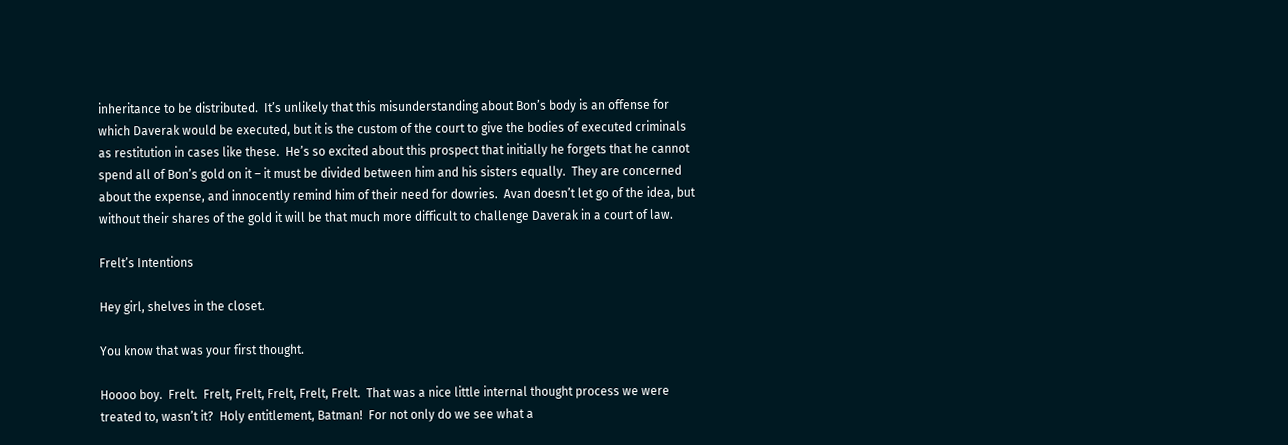inheritance to be distributed.  It’s unlikely that this misunderstanding about Bon’s body is an offense for which Daverak would be executed, but it is the custom of the court to give the bodies of executed criminals as restitution in cases like these.  He’s so excited about this prospect that initially he forgets that he cannot spend all of Bon’s gold on it – it must be divided between him and his sisters equally.  They are concerned about the expense, and innocently remind him of their need for dowries.  Avan doesn’t let go of the idea, but without their shares of the gold it will be that much more difficult to challenge Daverak in a court of law.

Frelt’s Intentions

Hey girl, shelves in the closet.

You know that was your first thought.

Hoooo boy.  Frelt.  Frelt, Frelt, Frelt, Frelt, Frelt.  That was a nice little internal thought process we were treated to, wasn’t it?  Holy entitlement, Batman!  For not only do we see what a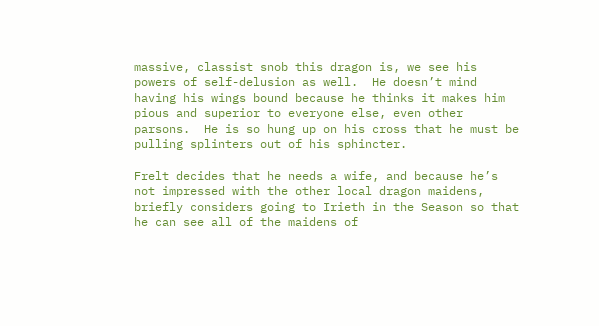massive, classist snob this dragon is, we see his powers of self-delusion as well.  He doesn’t mind having his wings bound because he thinks it makes him pious and superior to everyone else, even other parsons.  He is so hung up on his cross that he must be pulling splinters out of his sphincter.

Frelt decides that he needs a wife, and because he’s not impressed with the other local dragon maidens, briefly considers going to Irieth in the Season so that he can see all of the maidens of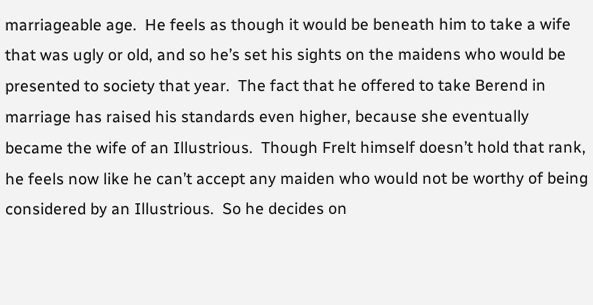marriageable age.  He feels as though it would be beneath him to take a wife that was ugly or old, and so he’s set his sights on the maidens who would be presented to society that year.  The fact that he offered to take Berend in marriage has raised his standards even higher, because she eventually became the wife of an Illustrious.  Though Frelt himself doesn’t hold that rank, he feels now like he can’t accept any maiden who would not be worthy of being considered by an Illustrious.  So he decides on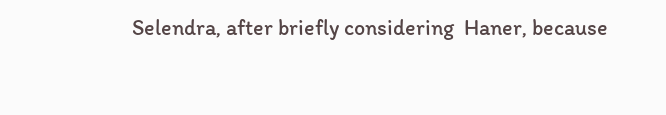Selendra, after briefly considering  Haner, because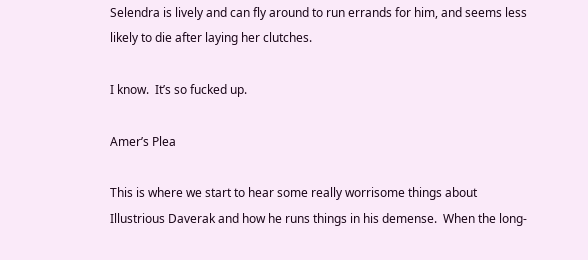Selendra is lively and can fly around to run errands for him, and seems less likely to die after laying her clutches.

I know.  It’s so fucked up.

Amer’s Plea

This is where we start to hear some really worrisome things about Illustrious Daverak and how he runs things in his demense.  When the long-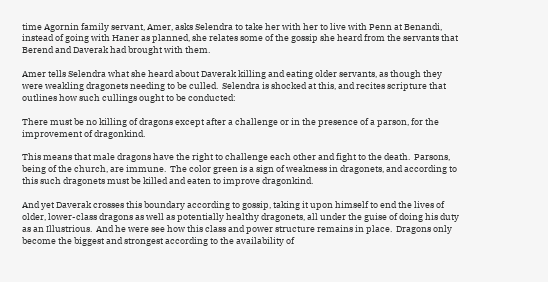time Agornin family servant, Amer, asks Selendra to take her with her to live with Penn at Benandi, instead of going with Haner as planned, she relates some of the gossip she heard from the servants that Berend and Daverak had brought with them.

Amer tells Selendra what she heard about Daverak killing and eating older servants, as though they were weakling dragonets needing to be culled.  Selendra is shocked at this, and recites scripture that outlines how such cullings ought to be conducted:

There must be no killing of dragons except after a challenge or in the presence of a parson, for the improvement of dragonkind.

This means that male dragons have the right to challenge each other and fight to the death.  Parsons, being of the church, are immune.  The color green is a sign of weakness in dragonets, and according to this such dragonets must be killed and eaten to improve dragonkind.

And yet Daverak crosses this boundary according to gossip, taking it upon himself to end the lives of older, lower-class dragons as well as potentially healthy dragonets, all under the guise of doing his duty as an Illustrious.  And he were see how this class and power structure remains in place.  Dragons only become the biggest and strongest according to the availability of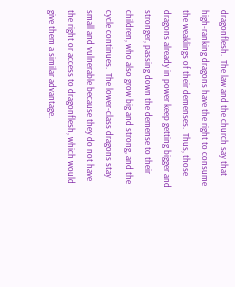dragonflesh.  The law and the church say that high-ranking dragons have the right to consume the weaklings of their demenses.  Thus, those dragons already in power keep getting bigger and stronger, passing down the demense to their children, who also grow big and strong, and the cycle continues.  The lower-class dragons stay small and vulnerable because they do not have the right or access to dragonflesh, which would give them a similar advantage.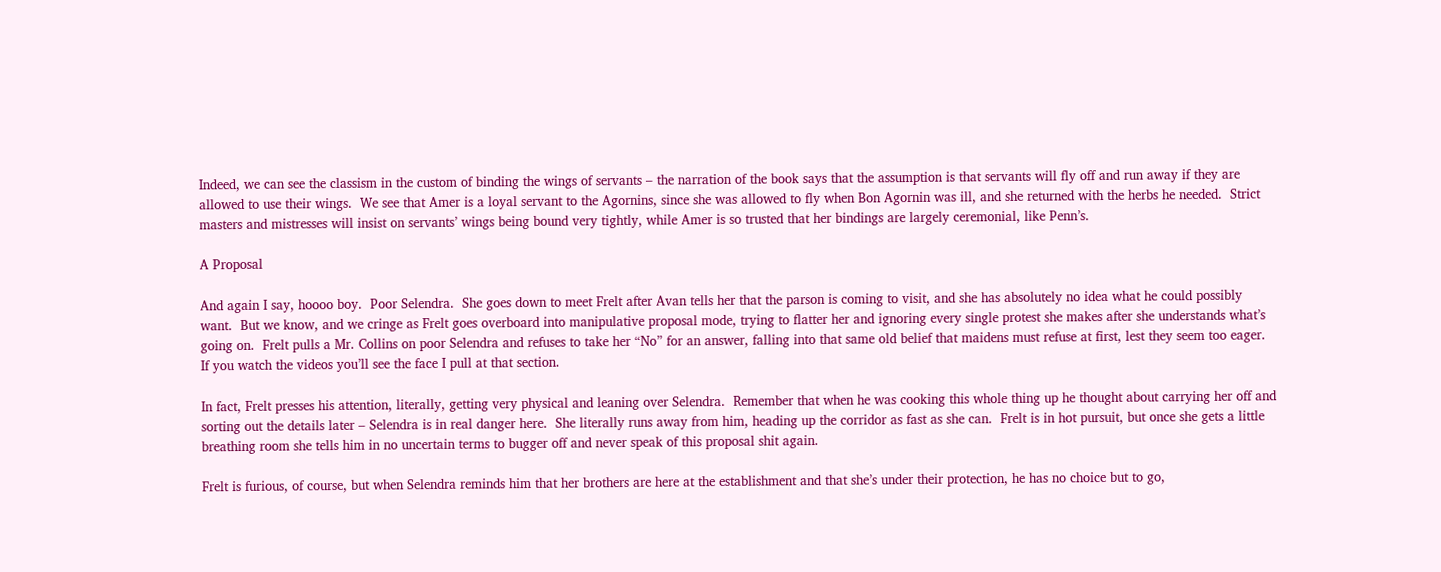Indeed, we can see the classism in the custom of binding the wings of servants – the narration of the book says that the assumption is that servants will fly off and run away if they are allowed to use their wings.  We see that Amer is a loyal servant to the Agornins, since she was allowed to fly when Bon Agornin was ill, and she returned with the herbs he needed.  Strict masters and mistresses will insist on servants’ wings being bound very tightly, while Amer is so trusted that her bindings are largely ceremonial, like Penn’s.

A Proposal

And again I say, hoooo boy.  Poor Selendra.  She goes down to meet Frelt after Avan tells her that the parson is coming to visit, and she has absolutely no idea what he could possibly want.  But we know, and we cringe as Frelt goes overboard into manipulative proposal mode, trying to flatter her and ignoring every single protest she makes after she understands what’s going on.  Frelt pulls a Mr. Collins on poor Selendra and refuses to take her “No” for an answer, falling into that same old belief that maidens must refuse at first, lest they seem too eager.  If you watch the videos you’ll see the face I pull at that section.

In fact, Frelt presses his attention, literally, getting very physical and leaning over Selendra.  Remember that when he was cooking this whole thing up he thought about carrying her off and sorting out the details later – Selendra is in real danger here.  She literally runs away from him, heading up the corridor as fast as she can.  Frelt is in hot pursuit, but once she gets a little breathing room she tells him in no uncertain terms to bugger off and never speak of this proposal shit again.

Frelt is furious, of course, but when Selendra reminds him that her brothers are here at the establishment and that she’s under their protection, he has no choice but to go,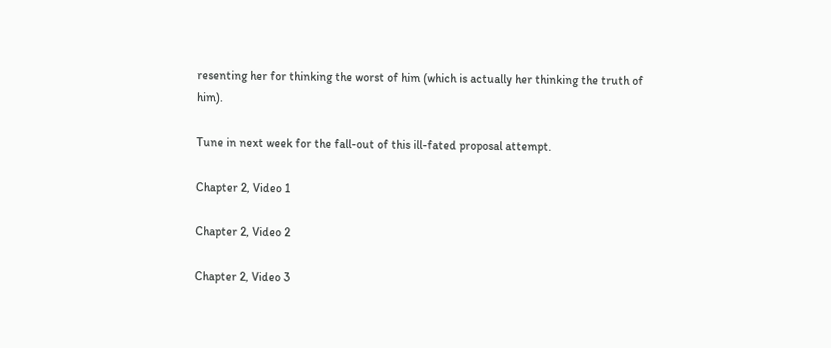resenting her for thinking the worst of him (which is actually her thinking the truth of him).

Tune in next week for the fall-out of this ill-fated proposal attempt.

Chapter 2, Video 1

Chapter 2, Video 2

Chapter 2, Video 3